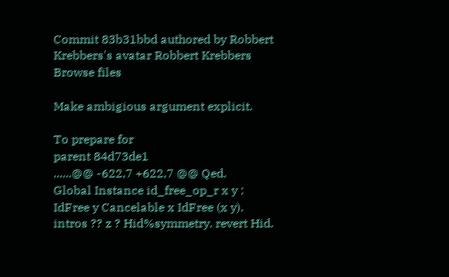Commit 83b31bbd authored by Robbert Krebbers's avatar Robbert Krebbers
Browse files

Make ambigious argument explicit.

To prepare for
parent 84d73de1
......@@ -622,7 +622,7 @@ Qed.
Global Instance id_free_op_r x y : IdFree y Cancelable x IdFree (x y).
intros ?? z ? Hid%symmetry. revert Hid.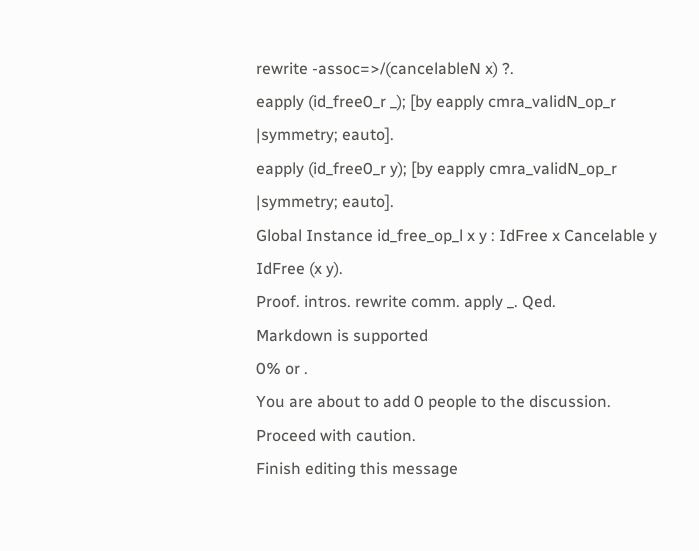rewrite -assoc=>/(cancelableN x) ?.
eapply (id_free0_r _); [by eapply cmra_validN_op_r |symmetry; eauto].
eapply (id_free0_r y); [by eapply cmra_validN_op_r |symmetry; eauto].
Global Instance id_free_op_l x y : IdFree x Cancelable y IdFree (x y).
Proof. intros. rewrite comm. apply _. Qed.
Markdown is supported
0% or .
You are about to add 0 people to the discussion. Proceed with caution.
Finish editing this message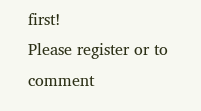first!
Please register or to comment